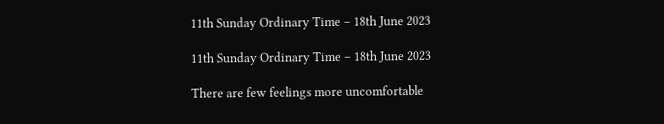11th Sunday Ordinary Time – 18th June 2023

11th Sunday Ordinary Time – 18th June 2023

There are few feelings more uncomfortable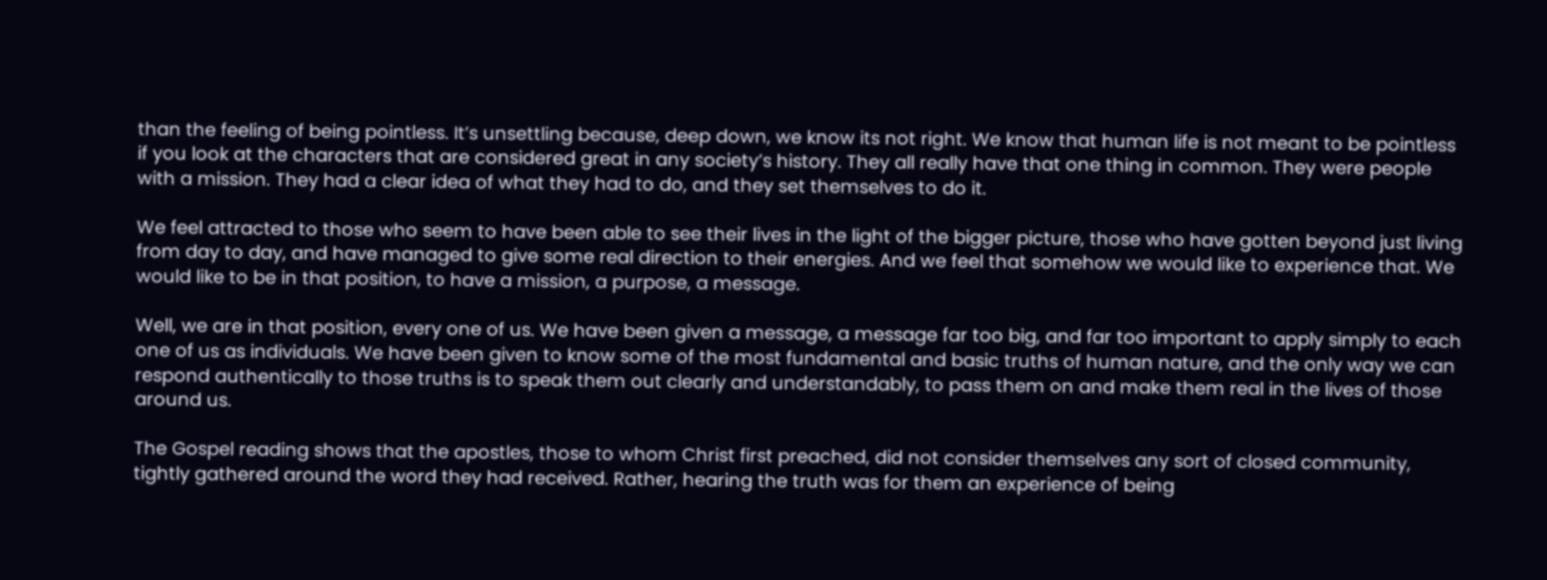than the feeling of being pointless. It’s unsettling because, deep down, we know its not right. We know that human life is not meant to be pointless if you look at the characters that are considered great in any society’s history. They all really have that one thing in common. They were people with a mission. They had a clear idea of what they had to do, and they set themselves to do it.

We feel attracted to those who seem to have been able to see their lives in the light of the bigger picture, those who have gotten beyond just living from day to day, and have managed to give some real direction to their energies. And we feel that somehow we would like to experience that. We would like to be in that position, to have a mission, a purpose, a message.

Well, we are in that position, every one of us. We have been given a message, a message far too big, and far too important to apply simply to each one of us as individuals. We have been given to know some of the most fundamental and basic truths of human nature, and the only way we can respond authentically to those truths is to speak them out clearly and understandably, to pass them on and make them real in the lives of those around us.

The Gospel reading shows that the apostles, those to whom Christ first preached, did not consider themselves any sort of closed community, tightly gathered around the word they had received. Rather, hearing the truth was for them an experience of being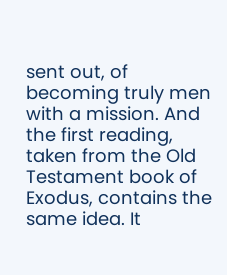sent out, of becoming truly men with a mission. And the first reading, taken from the Old Testament book of Exodus, contains the same idea. It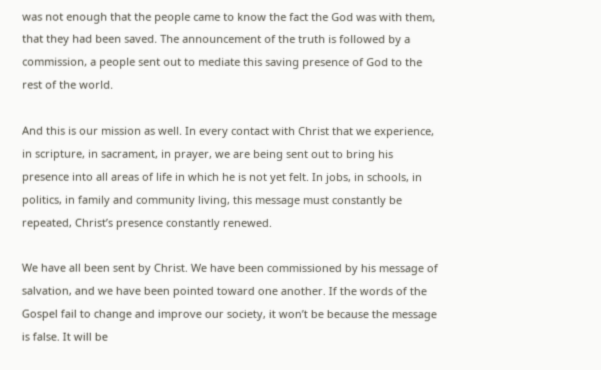was not enough that the people came to know the fact the God was with them, that they had been saved. The announcement of the truth is followed by a commission, a people sent out to mediate this saving presence of God to the rest of the world.

And this is our mission as well. In every contact with Christ that we experience, in scripture, in sacrament, in prayer, we are being sent out to bring his presence into all areas of life in which he is not yet felt. In jobs, in schools, in politics, in family and community living, this message must constantly be repeated, Christ’s presence constantly renewed.

We have all been sent by Christ. We have been commissioned by his message of salvation, and we have been pointed toward one another. If the words of the Gospel fail to change and improve our society, it won’t be because the message is false. It will be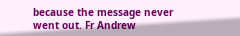because the message never went out. Fr Andrew